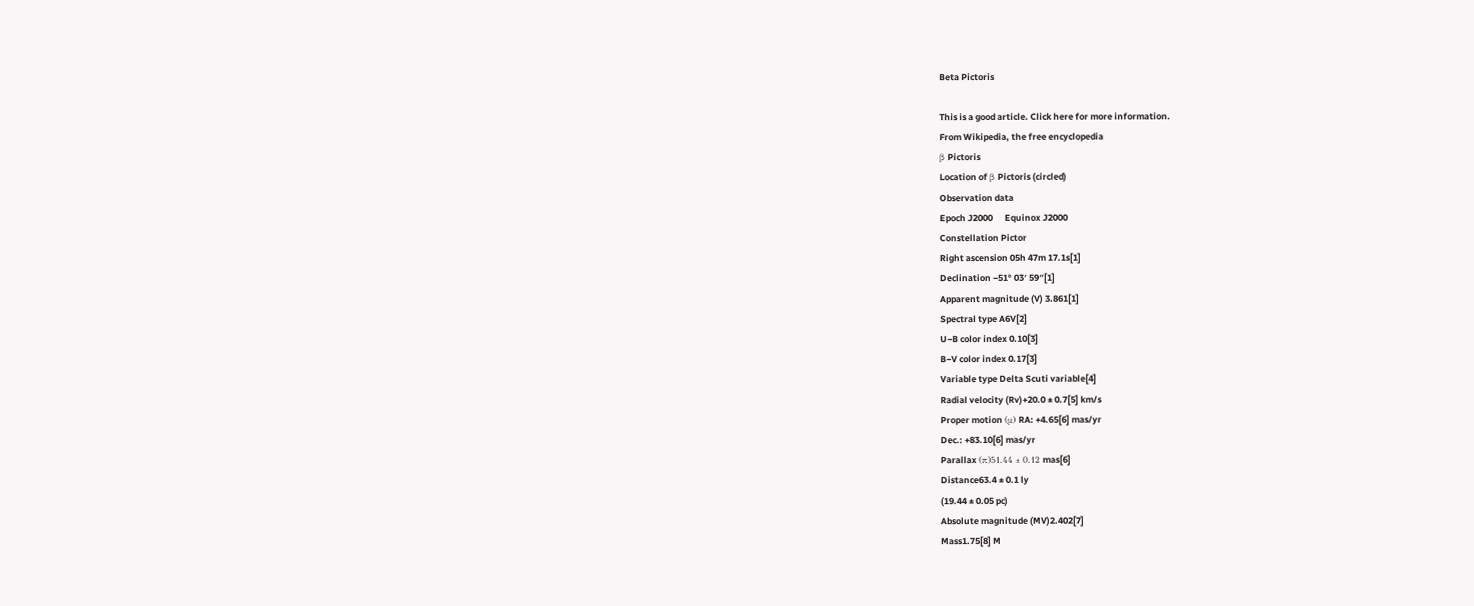Beta Pictoris

This is a good article. Click here for more information.
From Wikipedia, the free encyclopedia
β Pictoris
Location of β Pictoris (circled)
Observation data
Epoch J2000      Equinox J2000
Constellation Pictor
Right ascension 05h 47m 17.1s[1]
Declination −51° 03′ 59″[1]
Apparent magnitude (V) 3.861[1]
Spectral type A6V[2]
U−B color index 0.10[3]
B−V color index 0.17[3]
Variable type Delta Scuti variable[4]
Radial velocity (Rv)+20.0 ± 0.7[5] km/s
Proper motion (μ) RA: +4.65[6] mas/yr
Dec.: +83.10[6] mas/yr
Parallax (π)51.44 ± 0.12 mas[6]
Distance63.4 ± 0.1 ly
(19.44 ± 0.05 pc)
Absolute magnitude (MV)2.402[7]
Mass1.75[8] M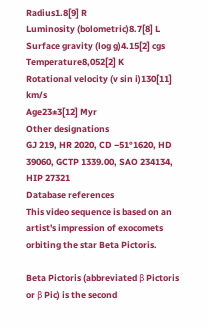Radius1.8[9] R
Luminosity (bolometric)8.7[8] L
Surface gravity (log g)4.15[2] cgs
Temperature8,052[2] K
Rotational velocity (v sin i)130[11] km/s
Age23±3[12] Myr
Other designations
GJ 219, HR 2020, CD −51°1620, HD 39060, GCTP 1339.00, SAO 234134, HIP 27321
Database references
This video sequence is based on an artist's impression of exocomets orbiting the star Beta Pictoris.

Beta Pictoris (abbreviated β Pictoris or β Pic) is the second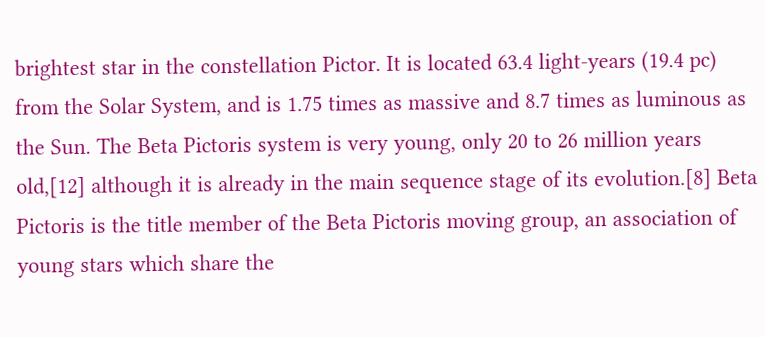brightest star in the constellation Pictor. It is located 63.4 light-years (19.4 pc) from the Solar System, and is 1.75 times as massive and 8.7 times as luminous as the Sun. The Beta Pictoris system is very young, only 20 to 26 million years old,[12] although it is already in the main sequence stage of its evolution.[8] Beta Pictoris is the title member of the Beta Pictoris moving group, an association of young stars which share the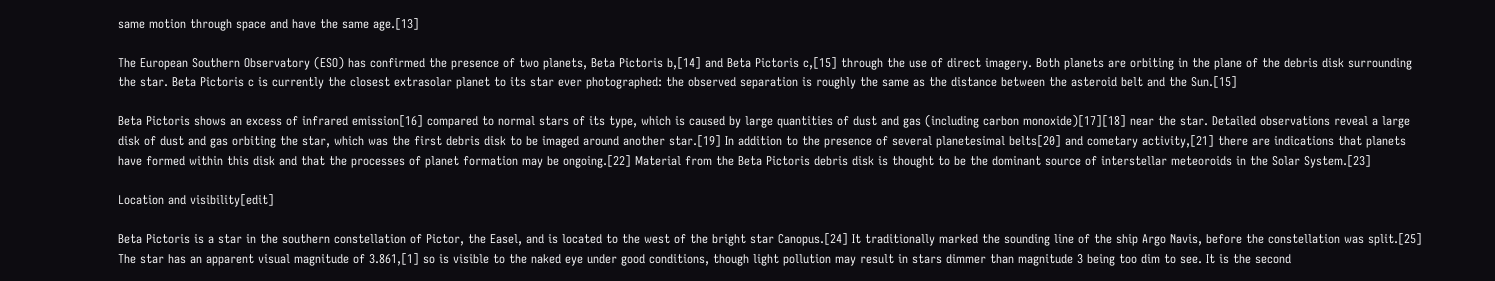same motion through space and have the same age.[13]

The European Southern Observatory (ESO) has confirmed the presence of two planets, Beta Pictoris b,[14] and Beta Pictoris c,[15] through the use of direct imagery. Both planets are orbiting in the plane of the debris disk surrounding the star. Beta Pictoris c is currently the closest extrasolar planet to its star ever photographed: the observed separation is roughly the same as the distance between the asteroid belt and the Sun.[15]

Beta Pictoris shows an excess of infrared emission[16] compared to normal stars of its type, which is caused by large quantities of dust and gas (including carbon monoxide)[17][18] near the star. Detailed observations reveal a large disk of dust and gas orbiting the star, which was the first debris disk to be imaged around another star.[19] In addition to the presence of several planetesimal belts[20] and cometary activity,[21] there are indications that planets have formed within this disk and that the processes of planet formation may be ongoing.[22] Material from the Beta Pictoris debris disk is thought to be the dominant source of interstellar meteoroids in the Solar System.[23]

Location and visibility[edit]

Beta Pictoris is a star in the southern constellation of Pictor, the Easel, and is located to the west of the bright star Canopus.[24] It traditionally marked the sounding line of the ship Argo Navis, before the constellation was split.[25] The star has an apparent visual magnitude of 3.861,[1] so is visible to the naked eye under good conditions, though light pollution may result in stars dimmer than magnitude 3 being too dim to see. It is the second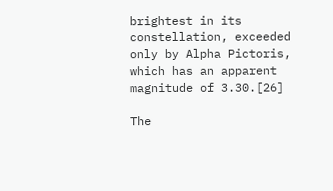brightest in its constellation, exceeded only by Alpha Pictoris, which has an apparent magnitude of 3.30.[26]

The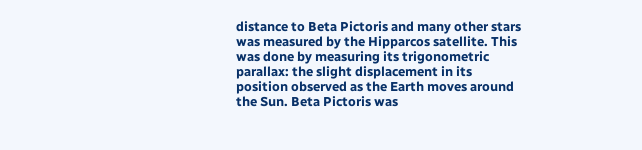distance to Beta Pictoris and many other stars was measured by the Hipparcos satellite. This was done by measuring its trigonometric parallax: the slight displacement in its position observed as the Earth moves around the Sun. Beta Pictoris was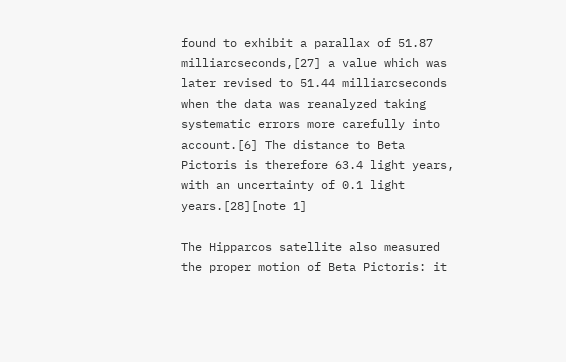found to exhibit a parallax of 51.87 milliarcseconds,[27] a value which was later revised to 51.44 milliarcseconds when the data was reanalyzed taking systematic errors more carefully into account.[6] The distance to Beta Pictoris is therefore 63.4 light years, with an uncertainty of 0.1 light years.[28][note 1]

The Hipparcos satellite also measured the proper motion of Beta Pictoris: it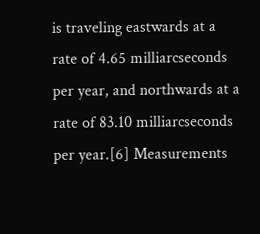is traveling eastwards at a rate of 4.65 milliarcseconds per year, and northwards at a rate of 83.10 milliarcseconds per year.[6] Measurements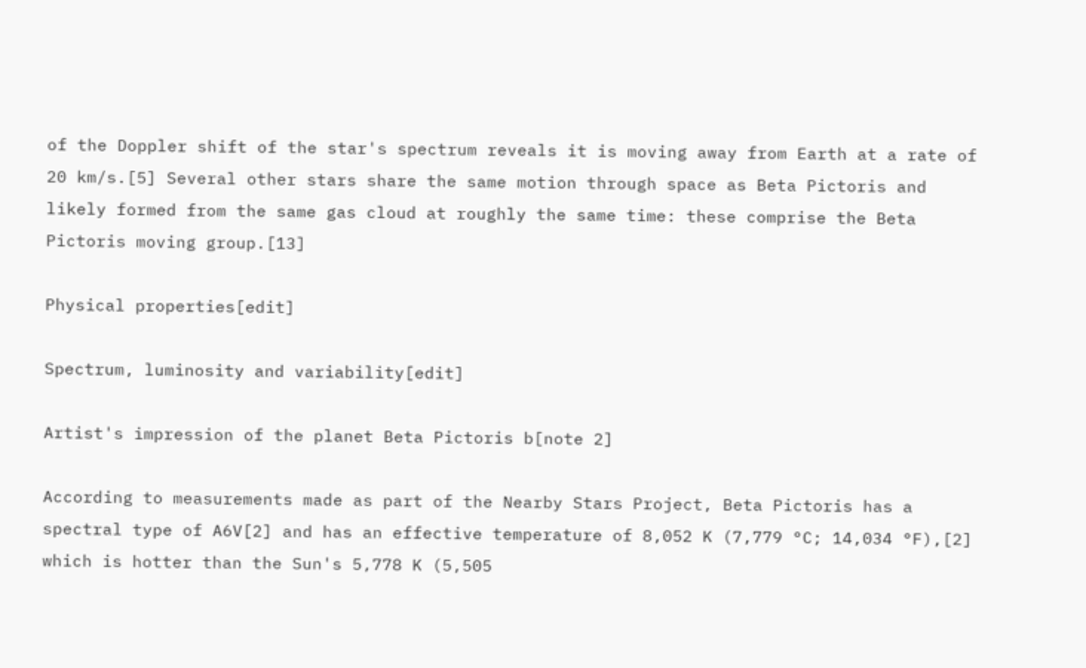of the Doppler shift of the star's spectrum reveals it is moving away from Earth at a rate of 20 km/s.[5] Several other stars share the same motion through space as Beta Pictoris and likely formed from the same gas cloud at roughly the same time: these comprise the Beta Pictoris moving group.[13]

Physical properties[edit]

Spectrum, luminosity and variability[edit]

Artist's impression of the planet Beta Pictoris b[note 2]

According to measurements made as part of the Nearby Stars Project, Beta Pictoris has a spectral type of A6V[2] and has an effective temperature of 8,052 K (7,779 °C; 14,034 °F),[2] which is hotter than the Sun's 5,778 K (5,505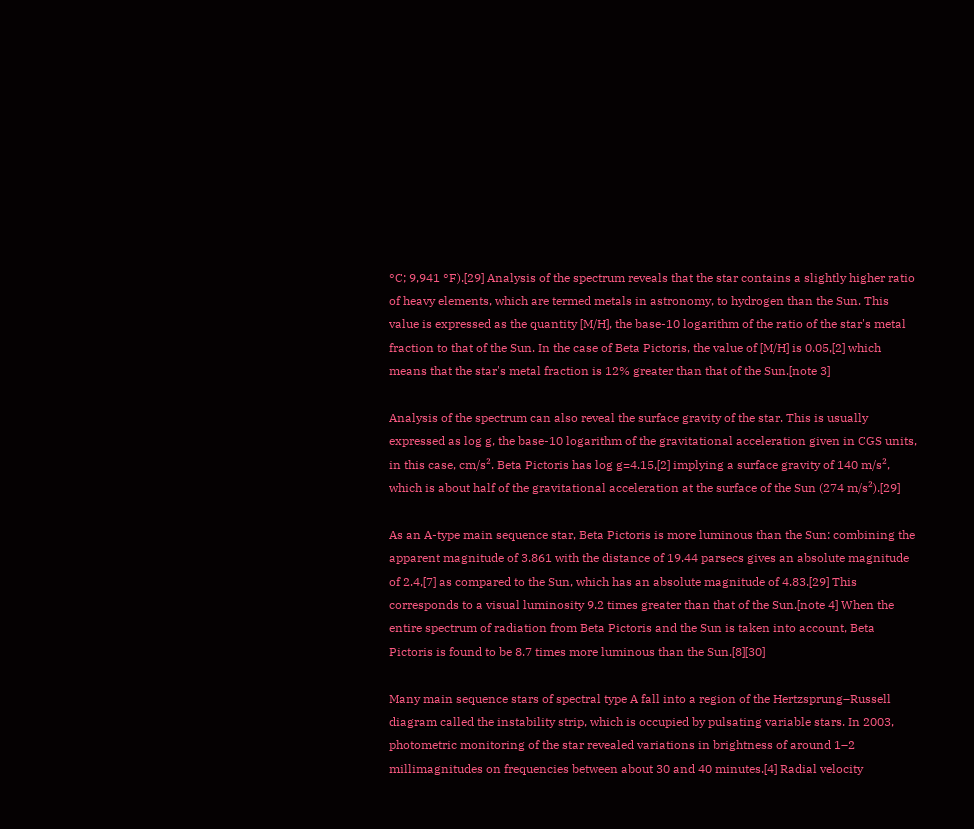°C; 9,941 °F).[29] Analysis of the spectrum reveals that the star contains a slightly higher ratio of heavy elements, which are termed metals in astronomy, to hydrogen than the Sun. This value is expressed as the quantity [M/H], the base-10 logarithm of the ratio of the star's metal fraction to that of the Sun. In the case of Beta Pictoris, the value of [M/H] is 0.05,[2] which means that the star's metal fraction is 12% greater than that of the Sun.[note 3]

Analysis of the spectrum can also reveal the surface gravity of the star. This is usually expressed as log g, the base-10 logarithm of the gravitational acceleration given in CGS units, in this case, cm/s². Beta Pictoris has log g=4.15,[2] implying a surface gravity of 140 m/s², which is about half of the gravitational acceleration at the surface of the Sun (274 m/s²).[29]

As an A-type main sequence star, Beta Pictoris is more luminous than the Sun: combining the apparent magnitude of 3.861 with the distance of 19.44 parsecs gives an absolute magnitude of 2.4,[7] as compared to the Sun, which has an absolute magnitude of 4.83.[29] This corresponds to a visual luminosity 9.2 times greater than that of the Sun.[note 4] When the entire spectrum of radiation from Beta Pictoris and the Sun is taken into account, Beta Pictoris is found to be 8.7 times more luminous than the Sun.[8][30]

Many main sequence stars of spectral type A fall into a region of the Hertzsprung–Russell diagram called the instability strip, which is occupied by pulsating variable stars. In 2003, photometric monitoring of the star revealed variations in brightness of around 1–2 millimagnitudes on frequencies between about 30 and 40 minutes.[4] Radial velocity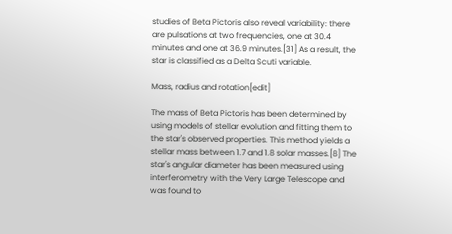studies of Beta Pictoris also reveal variability: there are pulsations at two frequencies, one at 30.4 minutes and one at 36.9 minutes.[31] As a result, the star is classified as a Delta Scuti variable.

Mass, radius and rotation[edit]

The mass of Beta Pictoris has been determined by using models of stellar evolution and fitting them to the star's observed properties. This method yields a stellar mass between 1.7 and 1.8 solar masses.[8] The star's angular diameter has been measured using interferometry with the Very Large Telescope and was found to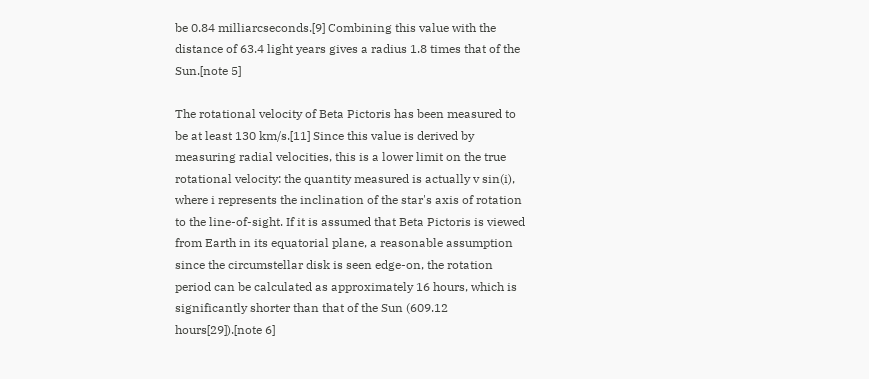be 0.84 milliarcseconds.[9] Combining this value with the distance of 63.4 light years gives a radius 1.8 times that of the Sun.[note 5]

The rotational velocity of Beta Pictoris has been measured to be at least 130 km/s.[11] Since this value is derived by measuring radial velocities, this is a lower limit on the true rotational velocity: the quantity measured is actually v sin(i), where i represents the inclination of the star's axis of rotation to the line-of-sight. If it is assumed that Beta Pictoris is viewed from Earth in its equatorial plane, a reasonable assumption since the circumstellar disk is seen edge-on, the rotation period can be calculated as approximately 16 hours, which is significantly shorter than that of the Sun (609.12 hours[29]).[note 6]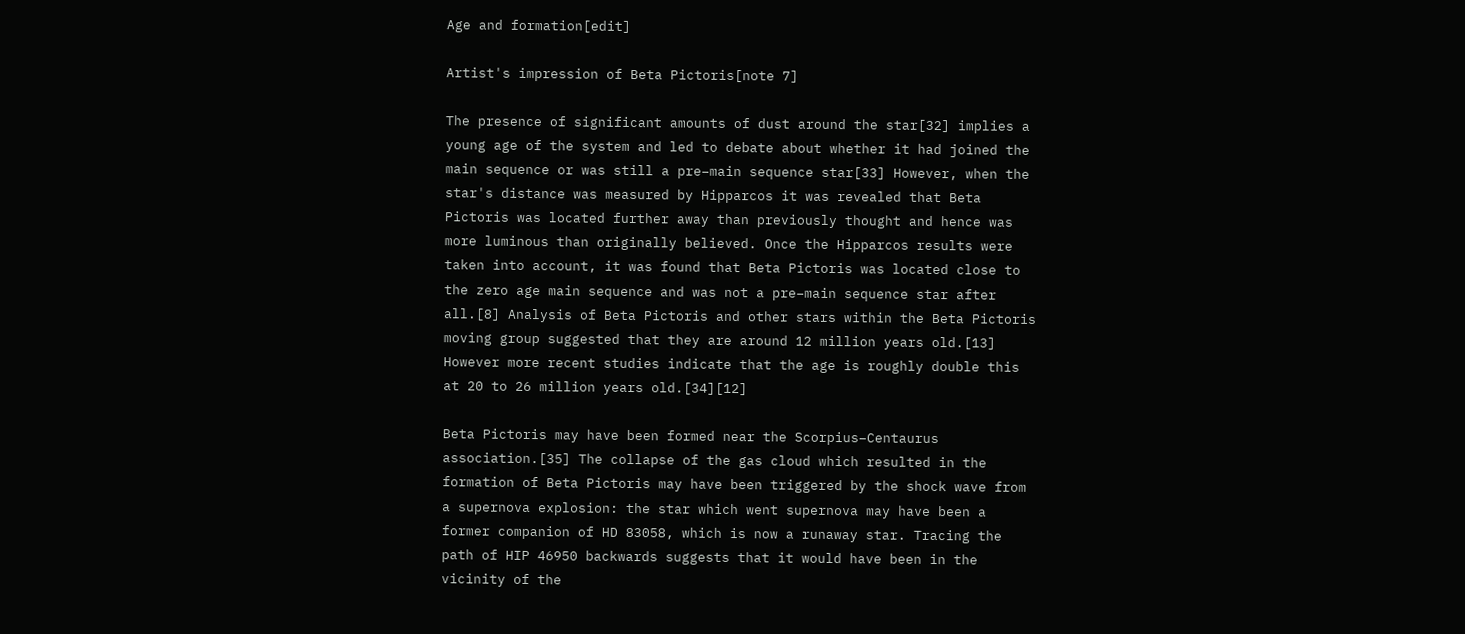Age and formation[edit]

Artist's impression of Beta Pictoris[note 7]

The presence of significant amounts of dust around the star[32] implies a young age of the system and led to debate about whether it had joined the main sequence or was still a pre–main sequence star[33] However, when the star's distance was measured by Hipparcos it was revealed that Beta Pictoris was located further away than previously thought and hence was more luminous than originally believed. Once the Hipparcos results were taken into account, it was found that Beta Pictoris was located close to the zero age main sequence and was not a pre–main sequence star after all.[8] Analysis of Beta Pictoris and other stars within the Beta Pictoris moving group suggested that they are around 12 million years old.[13] However more recent studies indicate that the age is roughly double this at 20 to 26 million years old.[34][12]

Beta Pictoris may have been formed near the Scorpius–Centaurus association.[35] The collapse of the gas cloud which resulted in the formation of Beta Pictoris may have been triggered by the shock wave from a supernova explosion: the star which went supernova may have been a former companion of HD 83058, which is now a runaway star. Tracing the path of HIP 46950 backwards suggests that it would have been in the vicinity of the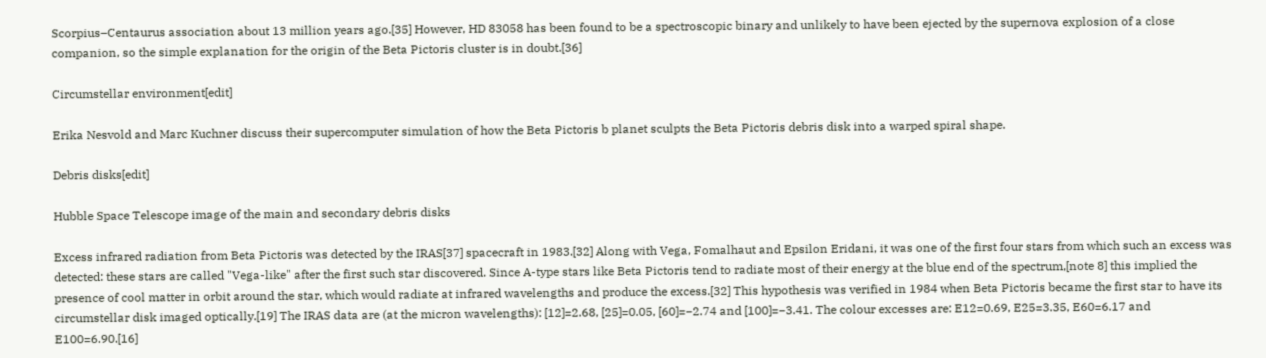Scorpius–Centaurus association about 13 million years ago.[35] However, HD 83058 has been found to be a spectroscopic binary and unlikely to have been ejected by the supernova explosion of a close companion, so the simple explanation for the origin of the Beta Pictoris cluster is in doubt.[36]

Circumstellar environment[edit]

Erika Nesvold and Marc Kuchner discuss their supercomputer simulation of how the Beta Pictoris b planet sculpts the Beta Pictoris debris disk into a warped spiral shape.

Debris disks[edit]

Hubble Space Telescope image of the main and secondary debris disks

Excess infrared radiation from Beta Pictoris was detected by the IRAS[37] spacecraft in 1983.[32] Along with Vega, Fomalhaut and Epsilon Eridani, it was one of the first four stars from which such an excess was detected: these stars are called "Vega-like" after the first such star discovered. Since A-type stars like Beta Pictoris tend to radiate most of their energy at the blue end of the spectrum,[note 8] this implied the presence of cool matter in orbit around the star, which would radiate at infrared wavelengths and produce the excess.[32] This hypothesis was verified in 1984 when Beta Pictoris became the first star to have its circumstellar disk imaged optically.[19] The IRAS data are (at the micron wavelengths): [12]=2.68, [25]=0.05, [60]=−2.74 and [100]=−3.41. The colour excesses are: E12=0.69, E25=3.35, E60=6.17 and E100=6.90.[16]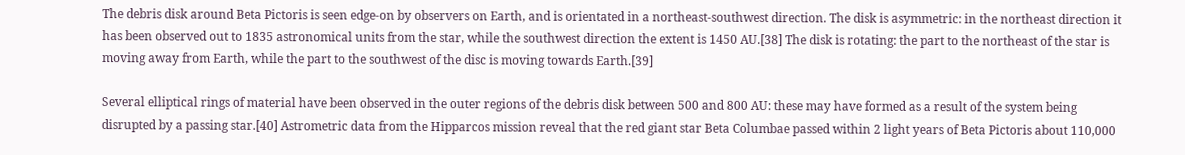The debris disk around Beta Pictoris is seen edge-on by observers on Earth, and is orientated in a northeast-southwest direction. The disk is asymmetric: in the northeast direction it has been observed out to 1835 astronomical units from the star, while the southwest direction the extent is 1450 AU.[38] The disk is rotating: the part to the northeast of the star is moving away from Earth, while the part to the southwest of the disc is moving towards Earth.[39]

Several elliptical rings of material have been observed in the outer regions of the debris disk between 500 and 800 AU: these may have formed as a result of the system being disrupted by a passing star.[40] Astrometric data from the Hipparcos mission reveal that the red giant star Beta Columbae passed within 2 light years of Beta Pictoris about 110,000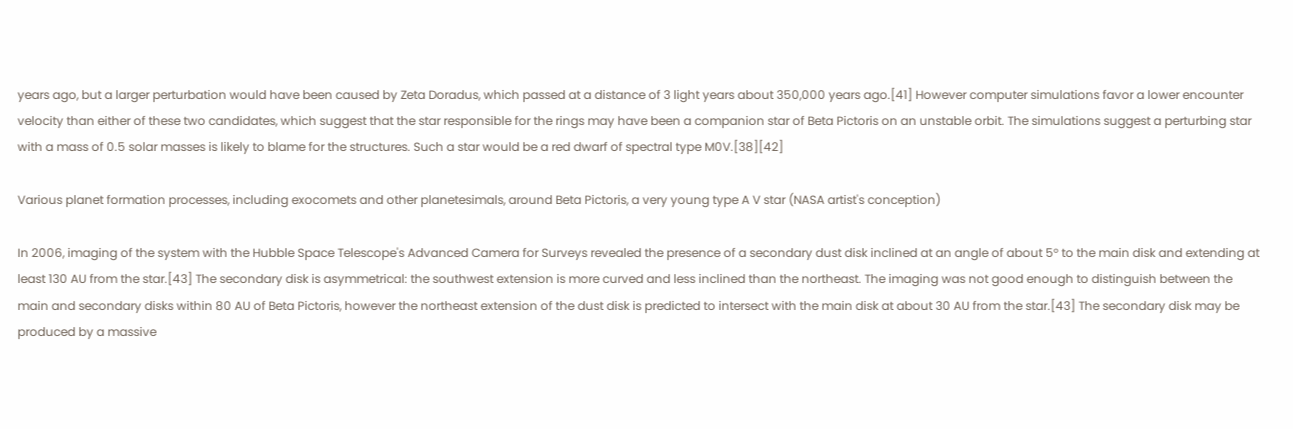years ago, but a larger perturbation would have been caused by Zeta Doradus, which passed at a distance of 3 light years about 350,000 years ago.[41] However computer simulations favor a lower encounter velocity than either of these two candidates, which suggest that the star responsible for the rings may have been a companion star of Beta Pictoris on an unstable orbit. The simulations suggest a perturbing star with a mass of 0.5 solar masses is likely to blame for the structures. Such a star would be a red dwarf of spectral type M0V.[38][42]

Various planet formation processes, including exocomets and other planetesimals, around Beta Pictoris, a very young type A V star (NASA artist's conception)

In 2006, imaging of the system with the Hubble Space Telescope's Advanced Camera for Surveys revealed the presence of a secondary dust disk inclined at an angle of about 5° to the main disk and extending at least 130 AU from the star.[43] The secondary disk is asymmetrical: the southwest extension is more curved and less inclined than the northeast. The imaging was not good enough to distinguish between the main and secondary disks within 80 AU of Beta Pictoris, however the northeast extension of the dust disk is predicted to intersect with the main disk at about 30 AU from the star.[43] The secondary disk may be produced by a massive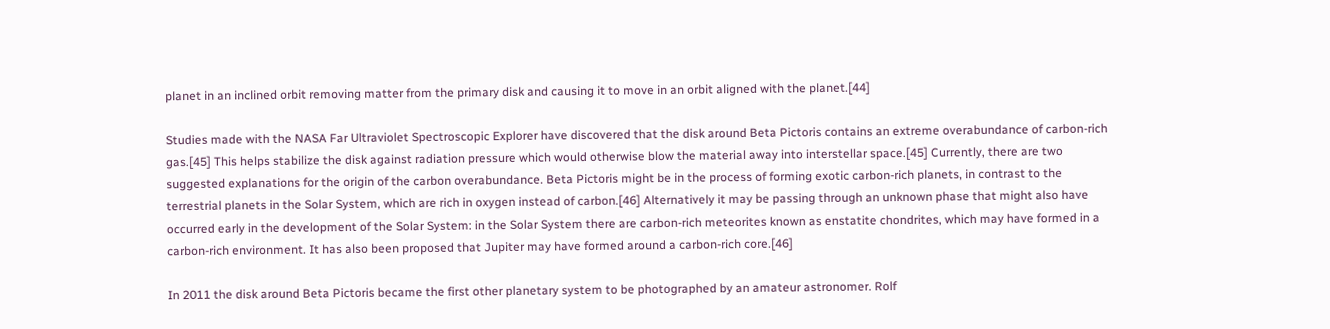planet in an inclined orbit removing matter from the primary disk and causing it to move in an orbit aligned with the planet.[44]

Studies made with the NASA Far Ultraviolet Spectroscopic Explorer have discovered that the disk around Beta Pictoris contains an extreme overabundance of carbon-rich gas.[45] This helps stabilize the disk against radiation pressure which would otherwise blow the material away into interstellar space.[45] Currently, there are two suggested explanations for the origin of the carbon overabundance. Beta Pictoris might be in the process of forming exotic carbon-rich planets, in contrast to the terrestrial planets in the Solar System, which are rich in oxygen instead of carbon.[46] Alternatively it may be passing through an unknown phase that might also have occurred early in the development of the Solar System: in the Solar System there are carbon-rich meteorites known as enstatite chondrites, which may have formed in a carbon-rich environment. It has also been proposed that Jupiter may have formed around a carbon-rich core.[46]

In 2011 the disk around Beta Pictoris became the first other planetary system to be photographed by an amateur astronomer. Rolf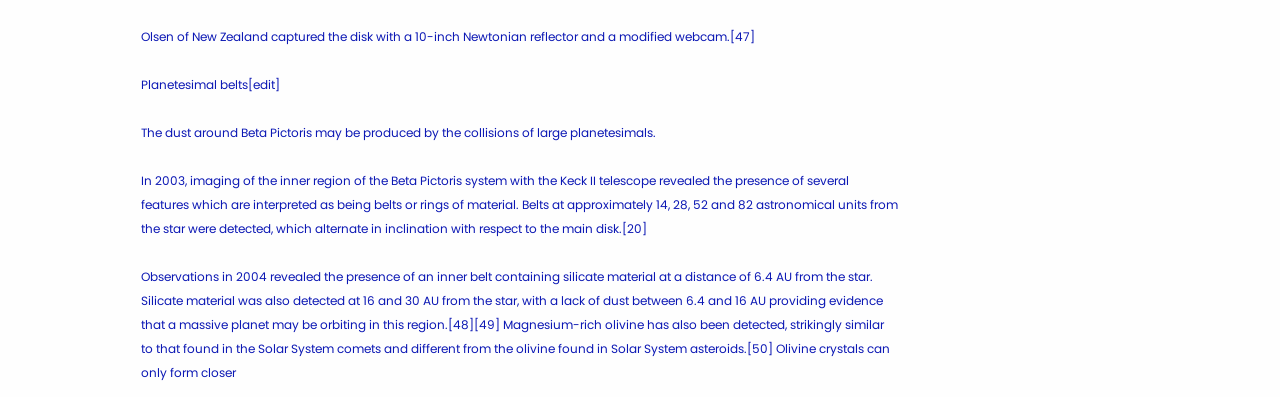Olsen of New Zealand captured the disk with a 10-inch Newtonian reflector and a modified webcam.[47]

Planetesimal belts[edit]

The dust around Beta Pictoris may be produced by the collisions of large planetesimals.

In 2003, imaging of the inner region of the Beta Pictoris system with the Keck II telescope revealed the presence of several features which are interpreted as being belts or rings of material. Belts at approximately 14, 28, 52 and 82 astronomical units from the star were detected, which alternate in inclination with respect to the main disk.[20]

Observations in 2004 revealed the presence of an inner belt containing silicate material at a distance of 6.4 AU from the star. Silicate material was also detected at 16 and 30 AU from the star, with a lack of dust between 6.4 and 16 AU providing evidence that a massive planet may be orbiting in this region.[48][49] Magnesium-rich olivine has also been detected, strikingly similar to that found in the Solar System comets and different from the olivine found in Solar System asteroids.[50] Olivine crystals can only form closer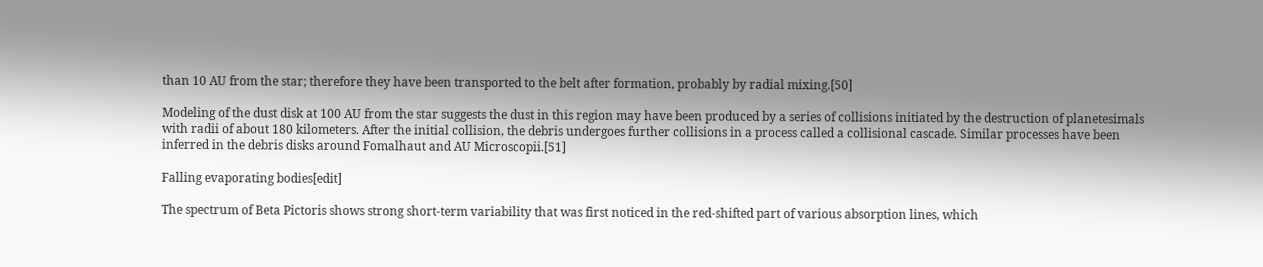than 10 AU from the star; therefore they have been transported to the belt after formation, probably by radial mixing.[50]

Modeling of the dust disk at 100 AU from the star suggests the dust in this region may have been produced by a series of collisions initiated by the destruction of planetesimals with radii of about 180 kilometers. After the initial collision, the debris undergoes further collisions in a process called a collisional cascade. Similar processes have been inferred in the debris disks around Fomalhaut and AU Microscopii.[51]

Falling evaporating bodies[edit]

The spectrum of Beta Pictoris shows strong short-term variability that was first noticed in the red-shifted part of various absorption lines, which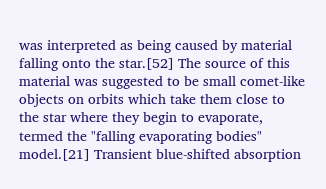was interpreted as being caused by material falling onto the star.[52] The source of this material was suggested to be small comet-like objects on orbits which take them close to the star where they begin to evaporate, termed the "falling evaporating bodies" model.[21] Transient blue-shifted absorption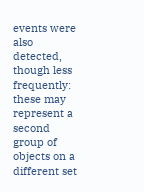events were also detected, though less frequently: these may represent a second group of objects on a different set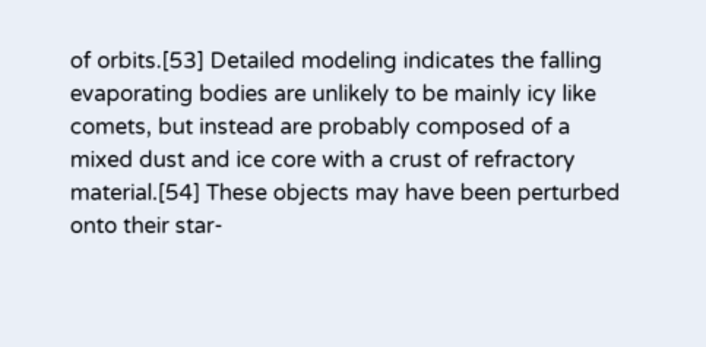of orbits.[53] Detailed modeling indicates the falling evaporating bodies are unlikely to be mainly icy like comets, but instead are probably composed of a mixed dust and ice core with a crust of refractory material.[54] These objects may have been perturbed onto their star-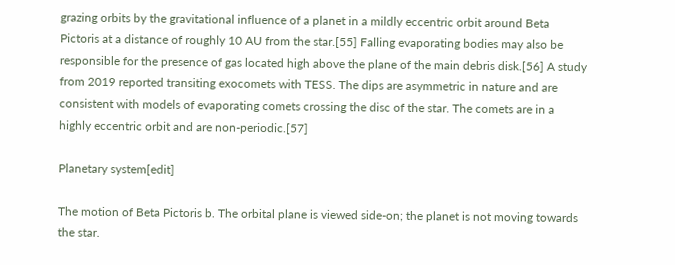grazing orbits by the gravitational influence of a planet in a mildly eccentric orbit around Beta Pictoris at a distance of roughly 10 AU from the star.[55] Falling evaporating bodies may also be responsible for the presence of gas located high above the plane of the main debris disk.[56] A study from 2019 reported transiting exocomets with TESS. The dips are asymmetric in nature and are consistent with models of evaporating comets crossing the disc of the star. The comets are in a highly eccentric orbit and are non-periodic.[57]

Planetary system[edit]

The motion of Beta Pictoris b. The orbital plane is viewed side-on; the planet is not moving towards the star.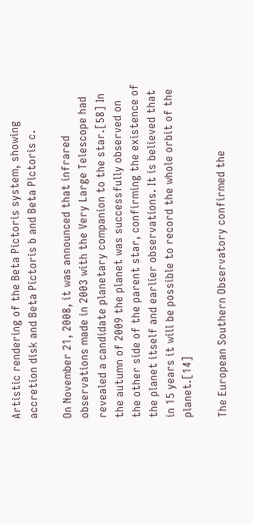Artistic rendering of the Beta Pictoris system, showing accretion disk and Beta Pictoris b and Beta Pictoris c.

On November 21, 2008, it was announced that infrared observations made in 2003 with the Very Large Telescope had revealed a candidate planetary companion to the star.[58] In the autumn of 2009 the planet was successfully observed on the other side of the parent star, confirming the existence of the planet itself and earlier observations. It is believed that in 15 years it will be possible to record the whole orbit of the planet.[14]

The European Southern Observatory confirmed the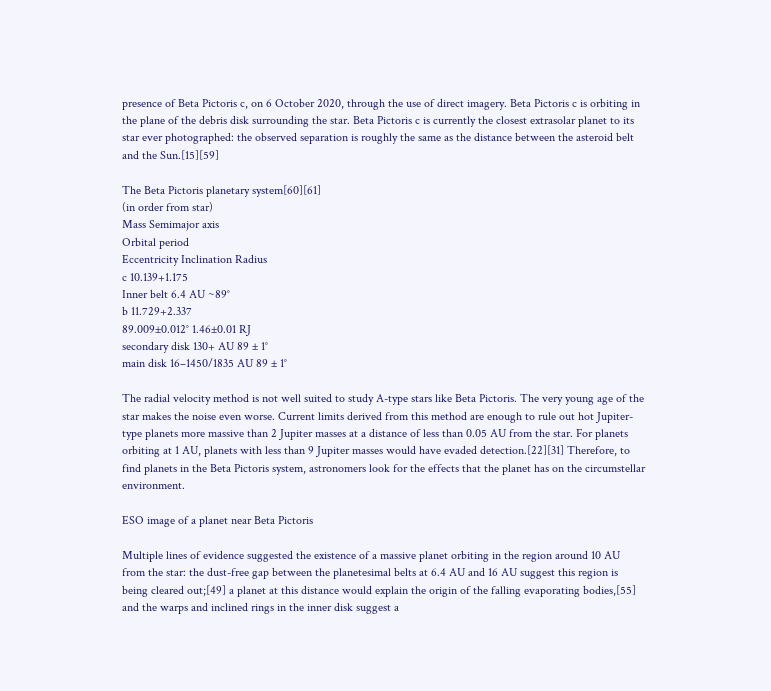presence of Beta Pictoris c, on 6 October 2020, through the use of direct imagery. Beta Pictoris c is orbiting in the plane of the debris disk surrounding the star. Beta Pictoris c is currently the closest extrasolar planet to its star ever photographed: the observed separation is roughly the same as the distance between the asteroid belt and the Sun.[15][59]

The Beta Pictoris planetary system[60][61]
(in order from star)
Mass Semimajor axis
Orbital period
Eccentricity Inclination Radius
c 10.139+1.175
Inner belt 6.4 AU ~89°
b 11.729+2.337
89.009±0.012° 1.46±0.01 RJ
secondary disk 130+ AU 89 ± 1°
main disk 16–1450/1835 AU 89 ± 1°

The radial velocity method is not well suited to study A-type stars like Beta Pictoris. The very young age of the star makes the noise even worse. Current limits derived from this method are enough to rule out hot Jupiter-type planets more massive than 2 Jupiter masses at a distance of less than 0.05 AU from the star. For planets orbiting at 1 AU, planets with less than 9 Jupiter masses would have evaded detection.[22][31] Therefore, to find planets in the Beta Pictoris system, astronomers look for the effects that the planet has on the circumstellar environment.

ESO image of a planet near Beta Pictoris

Multiple lines of evidence suggested the existence of a massive planet orbiting in the region around 10 AU from the star: the dust-free gap between the planetesimal belts at 6.4 AU and 16 AU suggest this region is being cleared out;[49] a planet at this distance would explain the origin of the falling evaporating bodies,[55] and the warps and inclined rings in the inner disk suggest a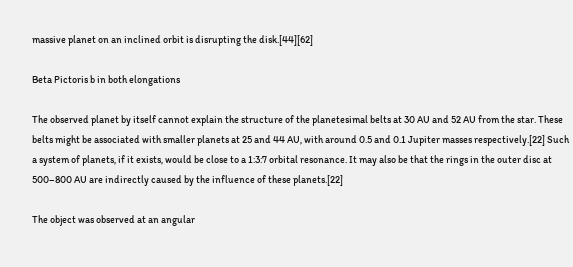massive planet on an inclined orbit is disrupting the disk.[44][62]

Beta Pictoris b in both elongations

The observed planet by itself cannot explain the structure of the planetesimal belts at 30 AU and 52 AU from the star. These belts might be associated with smaller planets at 25 and 44 AU, with around 0.5 and 0.1 Jupiter masses respectively.[22] Such a system of planets, if it exists, would be close to a 1:3:7 orbital resonance. It may also be that the rings in the outer disc at 500–800 AU are indirectly caused by the influence of these planets.[22]

The object was observed at an angular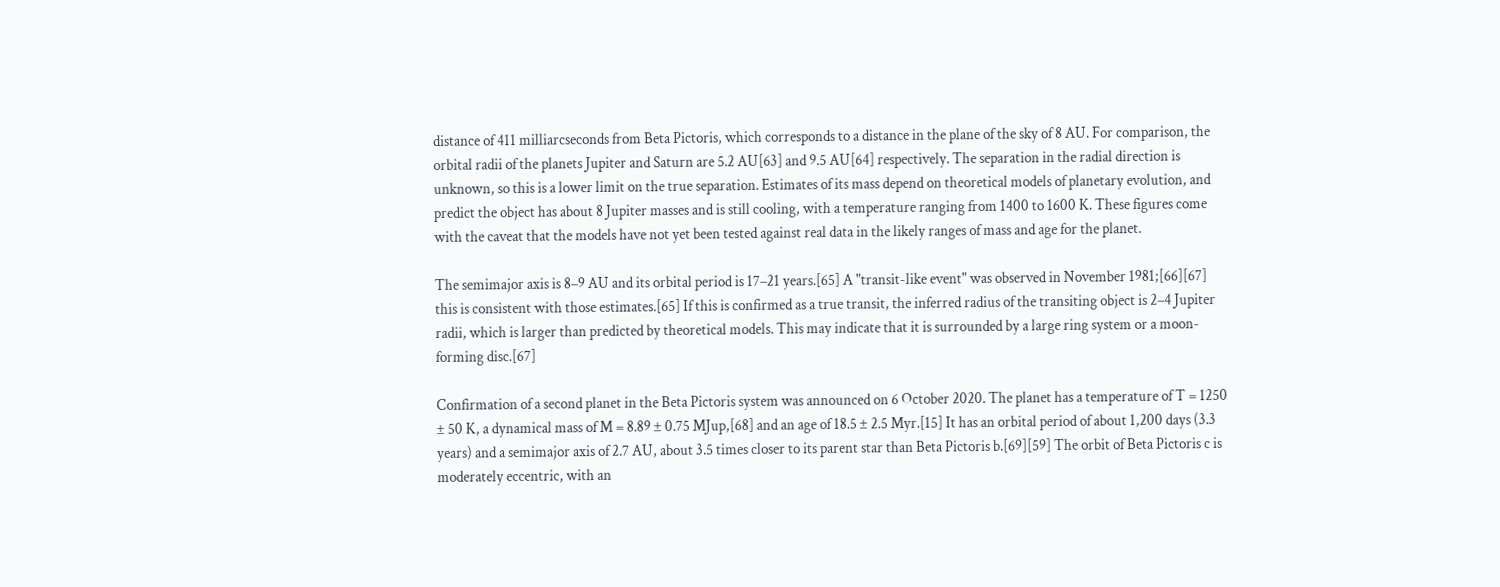distance of 411 milliarcseconds from Beta Pictoris, which corresponds to a distance in the plane of the sky of 8 AU. For comparison, the orbital radii of the planets Jupiter and Saturn are 5.2 AU[63] and 9.5 AU[64] respectively. The separation in the radial direction is unknown, so this is a lower limit on the true separation. Estimates of its mass depend on theoretical models of planetary evolution, and predict the object has about 8 Jupiter masses and is still cooling, with a temperature ranging from 1400 to 1600 K. These figures come with the caveat that the models have not yet been tested against real data in the likely ranges of mass and age for the planet.

The semimajor axis is 8–9 AU and its orbital period is 17–21 years.[65] A "transit-like event" was observed in November 1981;[66][67] this is consistent with those estimates.[65] If this is confirmed as a true transit, the inferred radius of the transiting object is 2–4 Jupiter radii, which is larger than predicted by theoretical models. This may indicate that it is surrounded by a large ring system or a moon-forming disc.[67]

Confirmation of a second planet in the Beta Pictoris system was announced on 6 October 2020. The planet has a temperature of T = 1250 ± 50 K, a dynamical mass of M = 8.89 ± 0.75 MJup,[68] and an age of 18.5 ± 2.5 Myr.[15] It has an orbital period of about 1,200 days (3.3 years) and a semimajor axis of 2.7 AU, about 3.5 times closer to its parent star than Beta Pictoris b.[69][59] The orbit of Beta Pictoris c is moderately eccentric, with an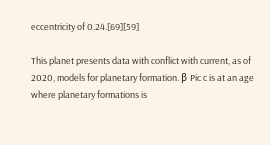eccentricity of 0.24.[69][59]

This planet presents data with conflict with current, as of 2020, models for planetary formation. β Pic c is at an age where planetary formations is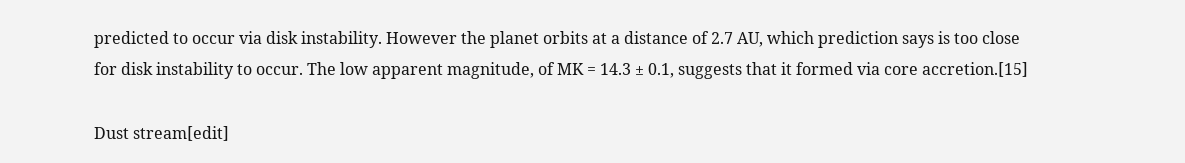predicted to occur via disk instability. However the planet orbits at a distance of 2.7 AU, which prediction says is too close for disk instability to occur. The low apparent magnitude, of MK = 14.3 ± 0.1, suggests that it formed via core accretion.[15]

Dust stream[edit]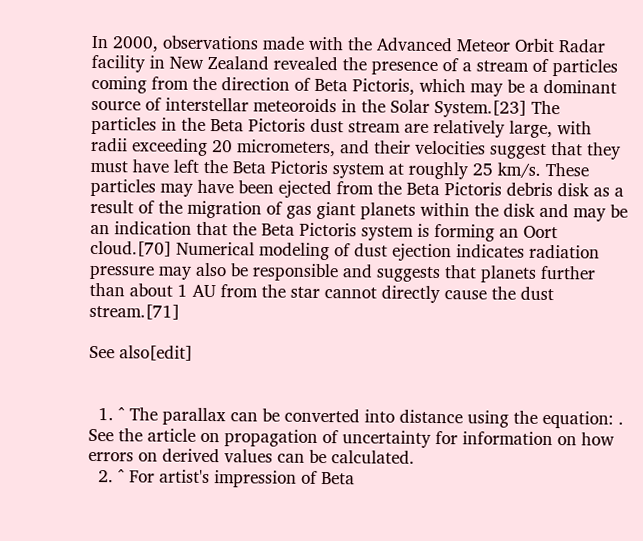In 2000, observations made with the Advanced Meteor Orbit Radar facility in New Zealand revealed the presence of a stream of particles coming from the direction of Beta Pictoris, which may be a dominant source of interstellar meteoroids in the Solar System.[23] The particles in the Beta Pictoris dust stream are relatively large, with radii exceeding 20 micrometers, and their velocities suggest that they must have left the Beta Pictoris system at roughly 25 km/s. These particles may have been ejected from the Beta Pictoris debris disk as a result of the migration of gas giant planets within the disk and may be an indication that the Beta Pictoris system is forming an Oort cloud.[70] Numerical modeling of dust ejection indicates radiation pressure may also be responsible and suggests that planets further than about 1 AU from the star cannot directly cause the dust stream.[71]

See also[edit]


  1. ^ The parallax can be converted into distance using the equation: . See the article on propagation of uncertainty for information on how errors on derived values can be calculated.
  2. ^ For artist's impression of Beta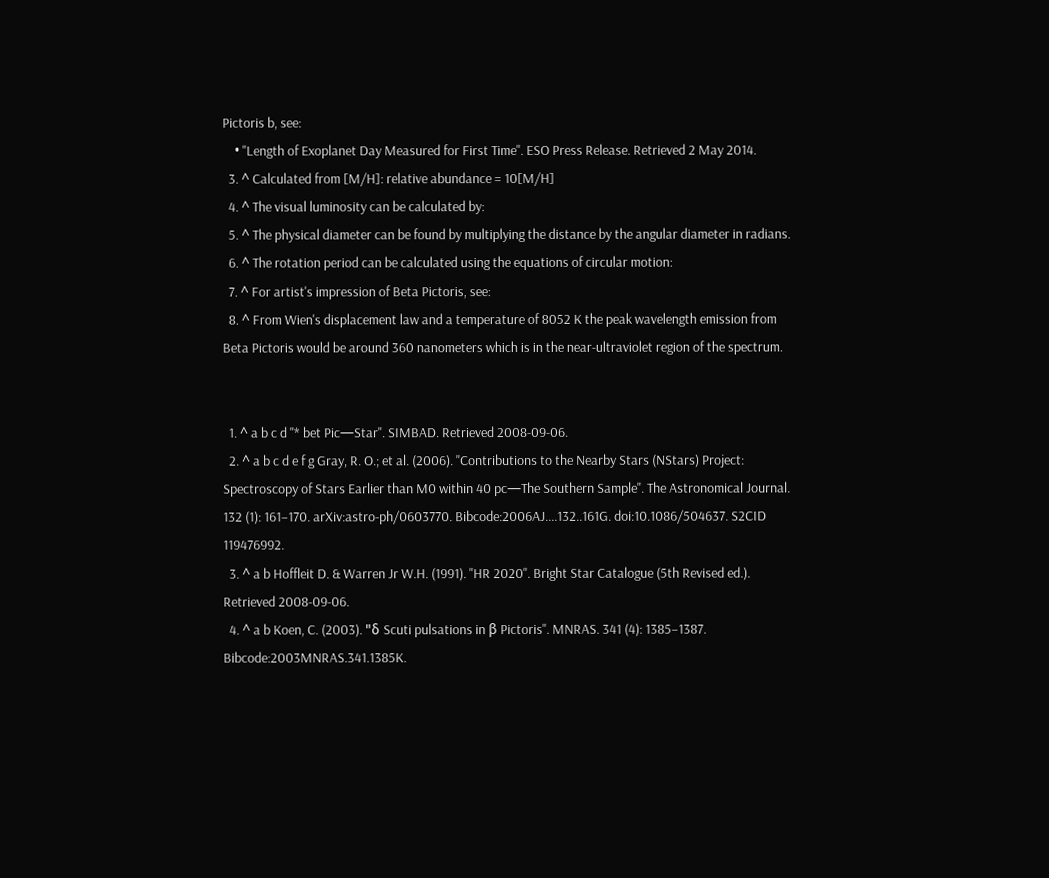Pictoris b, see:
    • "Length of Exoplanet Day Measured for First Time". ESO Press Release. Retrieved 2 May 2014.
  3. ^ Calculated from [M/H]: relative abundance = 10[M/H]
  4. ^ The visual luminosity can be calculated by:
  5. ^ The physical diameter can be found by multiplying the distance by the angular diameter in radians.
  6. ^ The rotation period can be calculated using the equations of circular motion:
  7. ^ For artist's impression of Beta Pictoris, see:
  8. ^ From Wien's displacement law and a temperature of 8052 K the peak wavelength emission from Beta Pictoris would be around 360 nanometers which is in the near-ultraviolet region of the spectrum.


  1. ^ a b c d "* bet Pic—Star". SIMBAD. Retrieved 2008-09-06.
  2. ^ a b c d e f g Gray, R. O.; et al. (2006). "Contributions to the Nearby Stars (NStars) Project: Spectroscopy of Stars Earlier than M0 within 40 pc—The Southern Sample". The Astronomical Journal. 132 (1): 161–170. arXiv:astro-ph/0603770. Bibcode:2006AJ....132..161G. doi:10.1086/504637. S2CID 119476992.
  3. ^ a b Hoffleit D. & Warren Jr W.H. (1991). "HR 2020". Bright Star Catalogue (5th Revised ed.). Retrieved 2008-09-06.
  4. ^ a b Koen, C. (2003). "δ Scuti pulsations in β Pictoris". MNRAS. 341 (4): 1385–1387. Bibcode:2003MNRAS.341.1385K.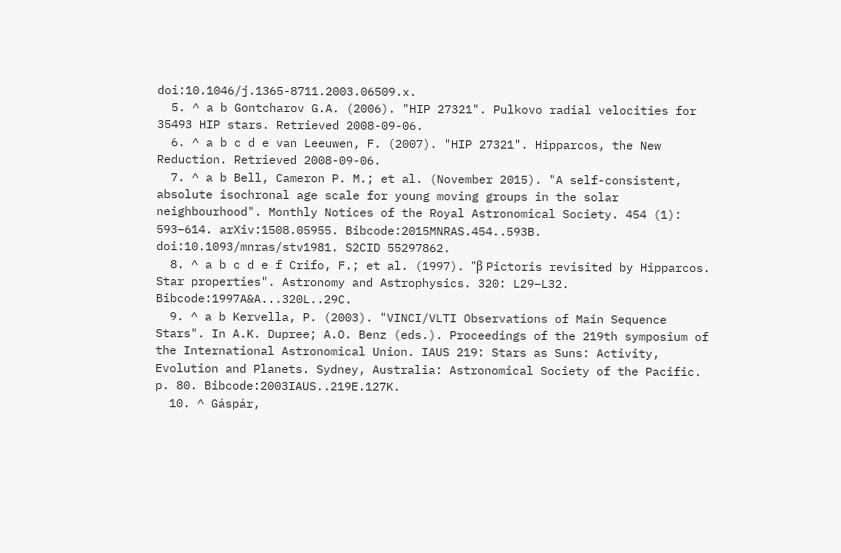doi:10.1046/j.1365-8711.2003.06509.x.
  5. ^ a b Gontcharov G.A. (2006). "HIP 27321". Pulkovo radial velocities for 35493 HIP stars. Retrieved 2008-09-06.
  6. ^ a b c d e van Leeuwen, F. (2007). "HIP 27321". Hipparcos, the New Reduction. Retrieved 2008-09-06.
  7. ^ a b Bell, Cameron P. M.; et al. (November 2015). "A self-consistent, absolute isochronal age scale for young moving groups in the solar neighbourhood". Monthly Notices of the Royal Astronomical Society. 454 (1): 593–614. arXiv:1508.05955. Bibcode:2015MNRAS.454..593B. doi:10.1093/mnras/stv1981. S2CID 55297862.
  8. ^ a b c d e f Crifo, F.; et al. (1997). "β Pictoris revisited by Hipparcos. Star properties". Astronomy and Astrophysics. 320: L29–L32. Bibcode:1997A&A...320L..29C.
  9. ^ a b Kervella, P. (2003). "VINCI/VLTI Observations of Main Sequence Stars". In A.K. Dupree; A.O. Benz (eds.). Proceedings of the 219th symposium of the International Astronomical Union. IAUS 219: Stars as Suns: Activity, Evolution and Planets. Sydney, Australia: Astronomical Society of the Pacific. p. 80. Bibcode:2003IAUS..219E.127K.
  10. ^ Gáspár,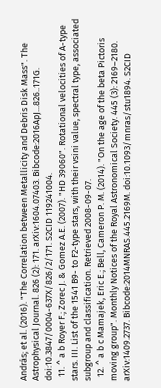András; et al. (2016). "The Correlation between Metallicity and Debris Disk Mass". The Astrophysical Journal. 826 (2): 171. arXiv:1604.07403. Bibcode:2016ApJ...826..171G. doi:10.3847/0004-637X/826/2/171. S2CID 119241004.
  11. ^ a b Royer F.; Zorec J. & Gomez A.E. (2007). "HD 39060". Rotational velocities of A-type stars. III. List of the 1541 B9- to F2-type stars, with their vsini value, spectral type, associated subgroup and classification. Retrieved 2008-09-07.
  12. ^ a b c Mamajek, Eric E.; Bell, Cameron P. M. (2014). "On the age of the beta Pictoris moving group". Monthly Notices of the Royal Astronomical Society. 445 (3): 2169–2180. arXiv:1409.2737. Bibcode:2014MNRAS.445.2169M. doi:10.1093/mnras/stu1894. S2CID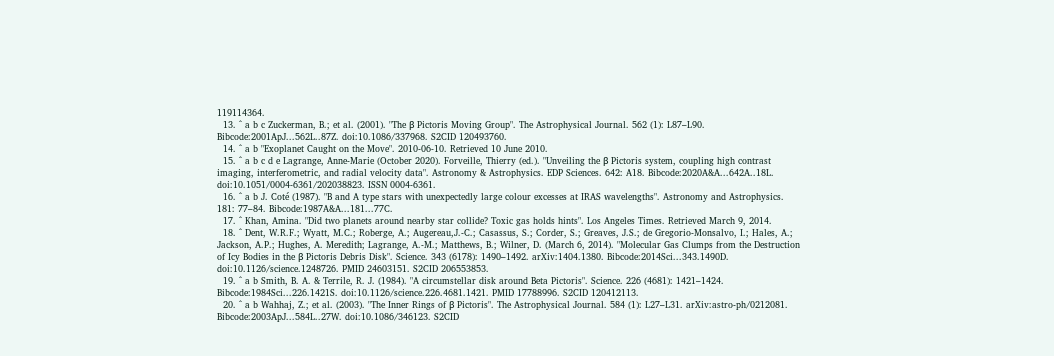119114364.
  13. ^ a b c Zuckerman, B.; et al. (2001). "The β Pictoris Moving Group". The Astrophysical Journal. 562 (1): L87–L90. Bibcode:2001ApJ...562L..87Z. doi:10.1086/337968. S2CID 120493760.
  14. ^ a b "Exoplanet Caught on the Move". 2010-06-10. Retrieved 10 June 2010.
  15. ^ a b c d e Lagrange, Anne-Marie (October 2020). Forveille, Thierry (ed.). "Unveiling the β Pictoris system, coupling high contrast imaging, interferometric, and radial velocity data". Astronomy & Astrophysics. EDP Sciences. 642: A18. Bibcode:2020A&A...642A..18L. doi:10.1051/0004-6361/202038823. ISSN 0004-6361.
  16. ^ a b J. Coté (1987). "B and A type stars with unexpectedly large colour excesses at IRAS wavelengths". Astronomy and Astrophysics. 181: 77–84. Bibcode:1987A&A...181...77C.
  17. ^ Khan, Amina. "Did two planets around nearby star collide? Toxic gas holds hints". Los Angeles Times. Retrieved March 9, 2014.
  18. ^ Dent, W.R.F.; Wyatt, M.C.; Roberge, A.; Augereau,J.-C.; Casassus, S.; Corder, S.; Greaves, J.S.; de Gregorio-Monsalvo, I.; Hales, A.; Jackson, A.P.; Hughes, A. Meredith; Lagrange, A.-M.; Matthews, B.; Wilner, D. (March 6, 2014). "Molecular Gas Clumps from the Destruction of Icy Bodies in the β Pictoris Debris Disk". Science. 343 (6178): 1490–1492. arXiv:1404.1380. Bibcode:2014Sci...343.1490D. doi:10.1126/science.1248726. PMID 24603151. S2CID 206553853.
  19. ^ a b Smith, B. A. & Terrile, R. J. (1984). "A circumstellar disk around Beta Pictoris". Science. 226 (4681): 1421–1424. Bibcode:1984Sci...226.1421S. doi:10.1126/science.226.4681.1421. PMID 17788996. S2CID 120412113.
  20. ^ a b Wahhaj, Z.; et al. (2003). "The Inner Rings of β Pictoris". The Astrophysical Journal. 584 (1): L27–L31. arXiv:astro-ph/0212081. Bibcode:2003ApJ...584L..27W. doi:10.1086/346123. S2CID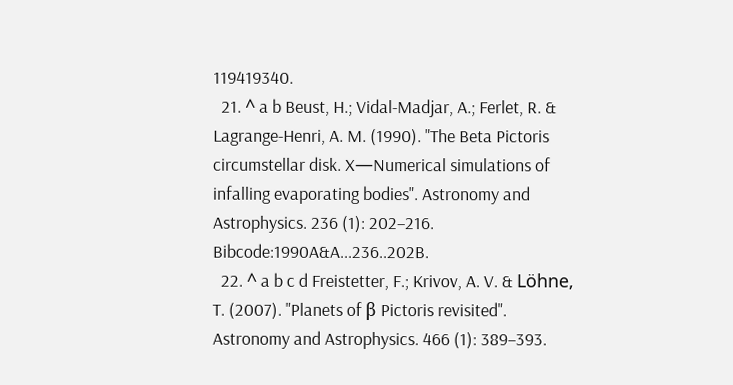119419340.
  21. ^ a b Beust, H.; Vidal-Madjar, A.; Ferlet, R. & Lagrange-Henri, A. M. (1990). "The Beta Pictoris circumstellar disk. X—Numerical simulations of infalling evaporating bodies". Astronomy and Astrophysics. 236 (1): 202–216. Bibcode:1990A&A...236..202B.
  22. ^ a b c d Freistetter, F.; Krivov, A. V. & Löhne, T. (2007). "Planets of β Pictoris revisited". Astronomy and Astrophysics. 466 (1): 389–393.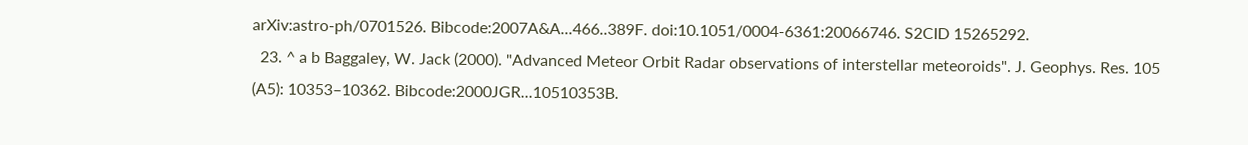arXiv:astro-ph/0701526. Bibcode:2007A&A...466..389F. doi:10.1051/0004-6361:20066746. S2CID 15265292.
  23. ^ a b Baggaley, W. Jack (2000). "Advanced Meteor Orbit Radar observations of interstellar meteoroids". J. Geophys. Res. 105 (A5): 10353–10362. Bibcode:2000JGR...10510353B.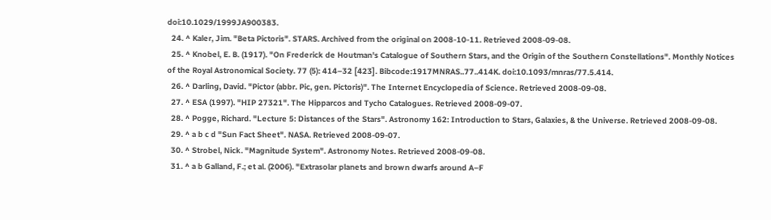doi:10.1029/1999JA900383.
  24. ^ Kaler, Jim. "Beta Pictoris". STARS. Archived from the original on 2008-10-11. Retrieved 2008-09-08.
  25. ^ Knobel, E. B. (1917). "On Frederick de Houtman's Catalogue of Southern Stars, and the Origin of the Southern Constellations". Monthly Notices of the Royal Astronomical Society. 77 (5): 414–32 [423]. Bibcode:1917MNRAS..77..414K. doi:10.1093/mnras/77.5.414.
  26. ^ Darling, David. "Pictor (abbr. Pic, gen. Pictoris)". The Internet Encyclopedia of Science. Retrieved 2008-09-08.
  27. ^ ESA (1997). "HIP 27321". The Hipparcos and Tycho Catalogues. Retrieved 2008-09-07.
  28. ^ Pogge, Richard. "Lecture 5: Distances of the Stars". Astronomy 162: Introduction to Stars, Galaxies, & the Universe. Retrieved 2008-09-08.
  29. ^ a b c d "Sun Fact Sheet". NASA. Retrieved 2008-09-07.
  30. ^ Strobel, Nick. "Magnitude System". Astronomy Notes. Retrieved 2008-09-08.
  31. ^ a b Galland, F.; et al. (2006). "Extrasolar planets and brown dwarfs around A–F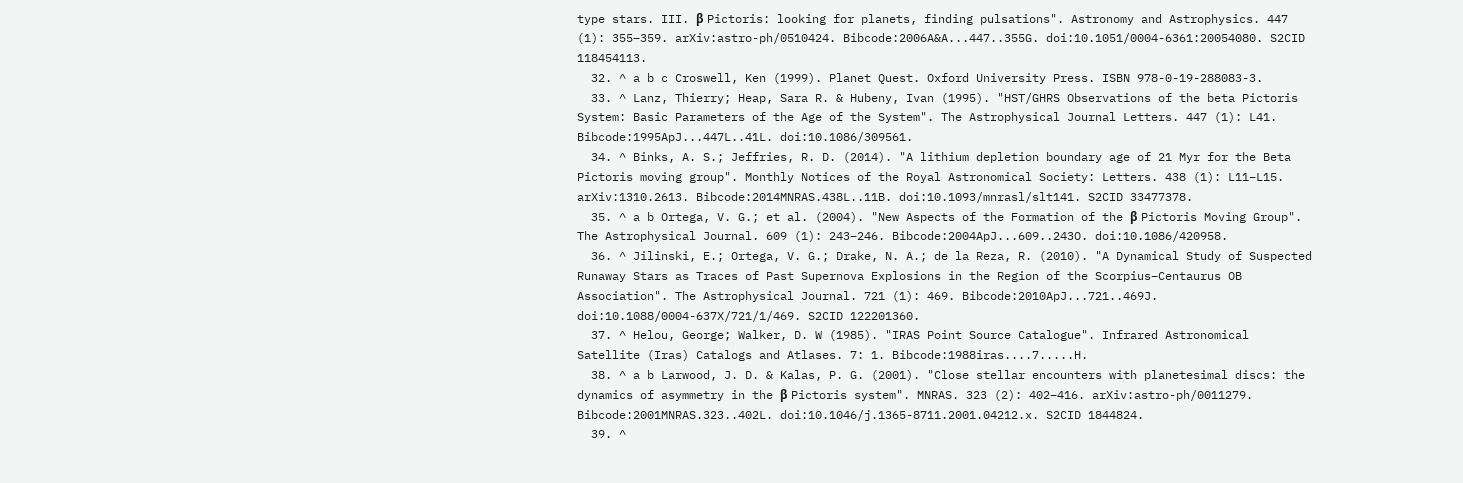type stars. III. β Pictoris: looking for planets, finding pulsations". Astronomy and Astrophysics. 447 (1): 355–359. arXiv:astro-ph/0510424. Bibcode:2006A&A...447..355G. doi:10.1051/0004-6361:20054080. S2CID 118454113.
  32. ^ a b c Croswell, Ken (1999). Planet Quest. Oxford University Press. ISBN 978-0-19-288083-3.
  33. ^ Lanz, Thierry; Heap, Sara R. & Hubeny, Ivan (1995). "HST/GHRS Observations of the beta Pictoris System: Basic Parameters of the Age of the System". The Astrophysical Journal Letters. 447 (1): L41. Bibcode:1995ApJ...447L..41L. doi:10.1086/309561.
  34. ^ Binks, A. S.; Jeffries, R. D. (2014). "A lithium depletion boundary age of 21 Myr for the Beta Pictoris moving group". Monthly Notices of the Royal Astronomical Society: Letters. 438 (1): L11–L15. arXiv:1310.2613. Bibcode:2014MNRAS.438L..11B. doi:10.1093/mnrasl/slt141. S2CID 33477378.
  35. ^ a b Ortega, V. G.; et al. (2004). "New Aspects of the Formation of the β Pictoris Moving Group". The Astrophysical Journal. 609 (1): 243–246. Bibcode:2004ApJ...609..243O. doi:10.1086/420958.
  36. ^ Jilinski, E.; Ortega, V. G.; Drake, N. A.; de la Reza, R. (2010). "A Dynamical Study of Suspected Runaway Stars as Traces of Past Supernova Explosions in the Region of the Scorpius–Centaurus OB Association". The Astrophysical Journal. 721 (1): 469. Bibcode:2010ApJ...721..469J. doi:10.1088/0004-637X/721/1/469. S2CID 122201360.
  37. ^ Helou, George; Walker, D. W (1985). "IRAS Point Source Catalogue". Infrared Astronomical Satellite (Iras) Catalogs and Atlases. 7: 1. Bibcode:1988iras....7.....H.
  38. ^ a b Larwood, J. D. & Kalas, P. G. (2001). "Close stellar encounters with planetesimal discs: the dynamics of asymmetry in the β Pictoris system". MNRAS. 323 (2): 402–416. arXiv:astro-ph/0011279. Bibcode:2001MNRAS.323..402L. doi:10.1046/j.1365-8711.2001.04212.x. S2CID 1844824.
  39. ^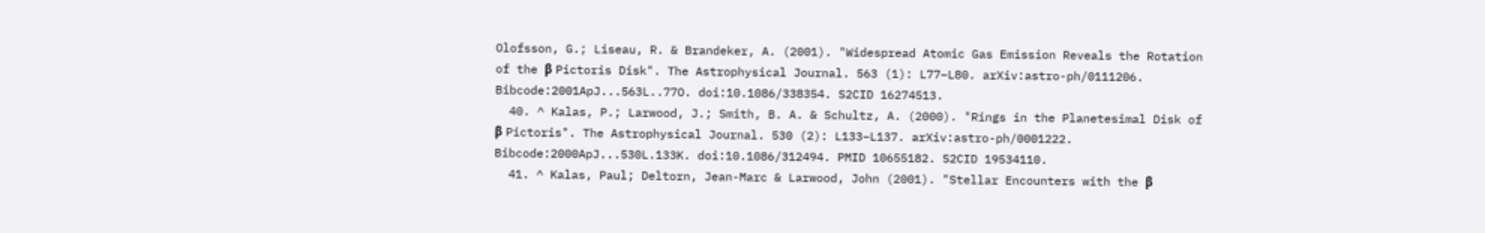Olofsson, G.; Liseau, R. & Brandeker, A. (2001). "Widespread Atomic Gas Emission Reveals the Rotation of the β Pictoris Disk". The Astrophysical Journal. 563 (1): L77–L80. arXiv:astro-ph/0111206. Bibcode:2001ApJ...563L..77O. doi:10.1086/338354. S2CID 16274513.
  40. ^ Kalas, P.; Larwood, J.; Smith, B. A. & Schultz, A. (2000). "Rings in the Planetesimal Disk of β Pictoris". The Astrophysical Journal. 530 (2): L133–L137. arXiv:astro-ph/0001222. Bibcode:2000ApJ...530L.133K. doi:10.1086/312494. PMID 10655182. S2CID 19534110.
  41. ^ Kalas, Paul; Deltorn, Jean-Marc & Larwood, John (2001). "Stellar Encounters with the β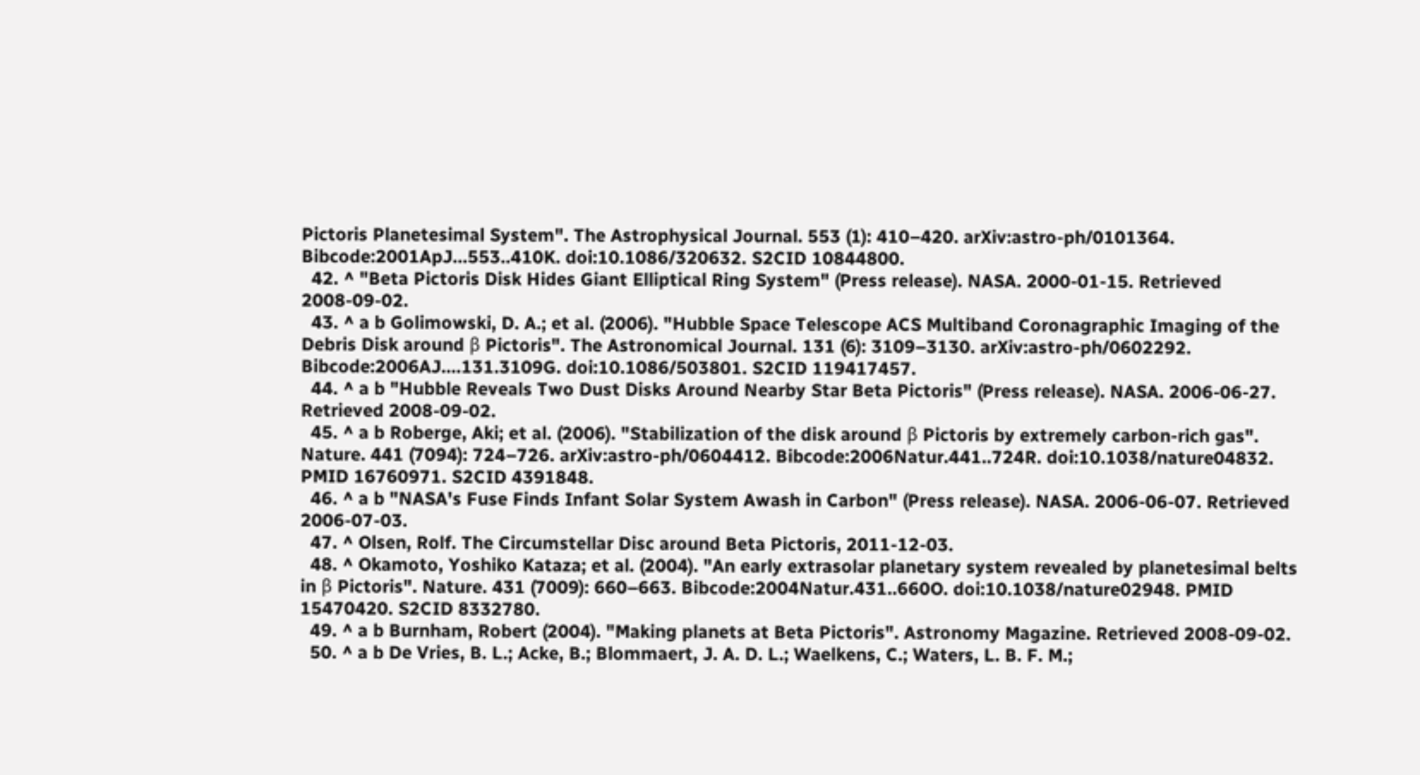Pictoris Planetesimal System". The Astrophysical Journal. 553 (1): 410–420. arXiv:astro-ph/0101364. Bibcode:2001ApJ...553..410K. doi:10.1086/320632. S2CID 10844800.
  42. ^ "Beta Pictoris Disk Hides Giant Elliptical Ring System" (Press release). NASA. 2000-01-15. Retrieved 2008-09-02.
  43. ^ a b Golimowski, D. A.; et al. (2006). "Hubble Space Telescope ACS Multiband Coronagraphic Imaging of the Debris Disk around β Pictoris". The Astronomical Journal. 131 (6): 3109–3130. arXiv:astro-ph/0602292. Bibcode:2006AJ....131.3109G. doi:10.1086/503801. S2CID 119417457.
  44. ^ a b "Hubble Reveals Two Dust Disks Around Nearby Star Beta Pictoris" (Press release). NASA. 2006-06-27. Retrieved 2008-09-02.
  45. ^ a b Roberge, Aki; et al. (2006). "Stabilization of the disk around β Pictoris by extremely carbon-rich gas". Nature. 441 (7094): 724–726. arXiv:astro-ph/0604412. Bibcode:2006Natur.441..724R. doi:10.1038/nature04832. PMID 16760971. S2CID 4391848.
  46. ^ a b "NASA's Fuse Finds Infant Solar System Awash in Carbon" (Press release). NASA. 2006-06-07. Retrieved 2006-07-03.
  47. ^ Olsen, Rolf. The Circumstellar Disc around Beta Pictoris, 2011-12-03.
  48. ^ Okamoto, Yoshiko Kataza; et al. (2004). "An early extrasolar planetary system revealed by planetesimal belts in β Pictoris". Nature. 431 (7009): 660–663. Bibcode:2004Natur.431..660O. doi:10.1038/nature02948. PMID 15470420. S2CID 8332780.
  49. ^ a b Burnham, Robert (2004). "Making planets at Beta Pictoris". Astronomy Magazine. Retrieved 2008-09-02.
  50. ^ a b De Vries, B. L.; Acke, B.; Blommaert, J. A. D. L.; Waelkens, C.; Waters, L. B. F. M.;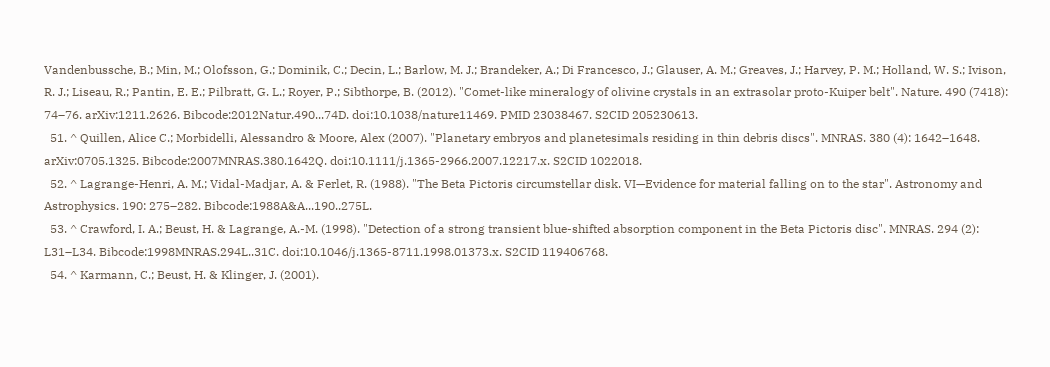Vandenbussche, B.; Min, M.; Olofsson, G.; Dominik, C.; Decin, L.; Barlow, M. J.; Brandeker, A.; Di Francesco, J.; Glauser, A. M.; Greaves, J.; Harvey, P. M.; Holland, W. S.; Ivison, R. J.; Liseau, R.; Pantin, E. E.; Pilbratt, G. L.; Royer, P.; Sibthorpe, B. (2012). "Comet-like mineralogy of olivine crystals in an extrasolar proto-Kuiper belt". Nature. 490 (7418): 74–76. arXiv:1211.2626. Bibcode:2012Natur.490...74D. doi:10.1038/nature11469. PMID 23038467. S2CID 205230613.
  51. ^ Quillen, Alice C.; Morbidelli, Alessandro & Moore, Alex (2007). "Planetary embryos and planetesimals residing in thin debris discs". MNRAS. 380 (4): 1642–1648. arXiv:0705.1325. Bibcode:2007MNRAS.380.1642Q. doi:10.1111/j.1365-2966.2007.12217.x. S2CID 1022018.
  52. ^ Lagrange-Henri, A. M.; Vidal-Madjar, A. & Ferlet, R. (1988). "The Beta Pictoris circumstellar disk. VI—Evidence for material falling on to the star". Astronomy and Astrophysics. 190: 275–282. Bibcode:1988A&A...190..275L.
  53. ^ Crawford, I. A.; Beust, H. & Lagrange, A.-M. (1998). "Detection of a strong transient blue-shifted absorption component in the Beta Pictoris disc". MNRAS. 294 (2): L31–L34. Bibcode:1998MNRAS.294L..31C. doi:10.1046/j.1365-8711.1998.01373.x. S2CID 119406768.
  54. ^ Karmann, C.; Beust, H. & Klinger, J. (2001).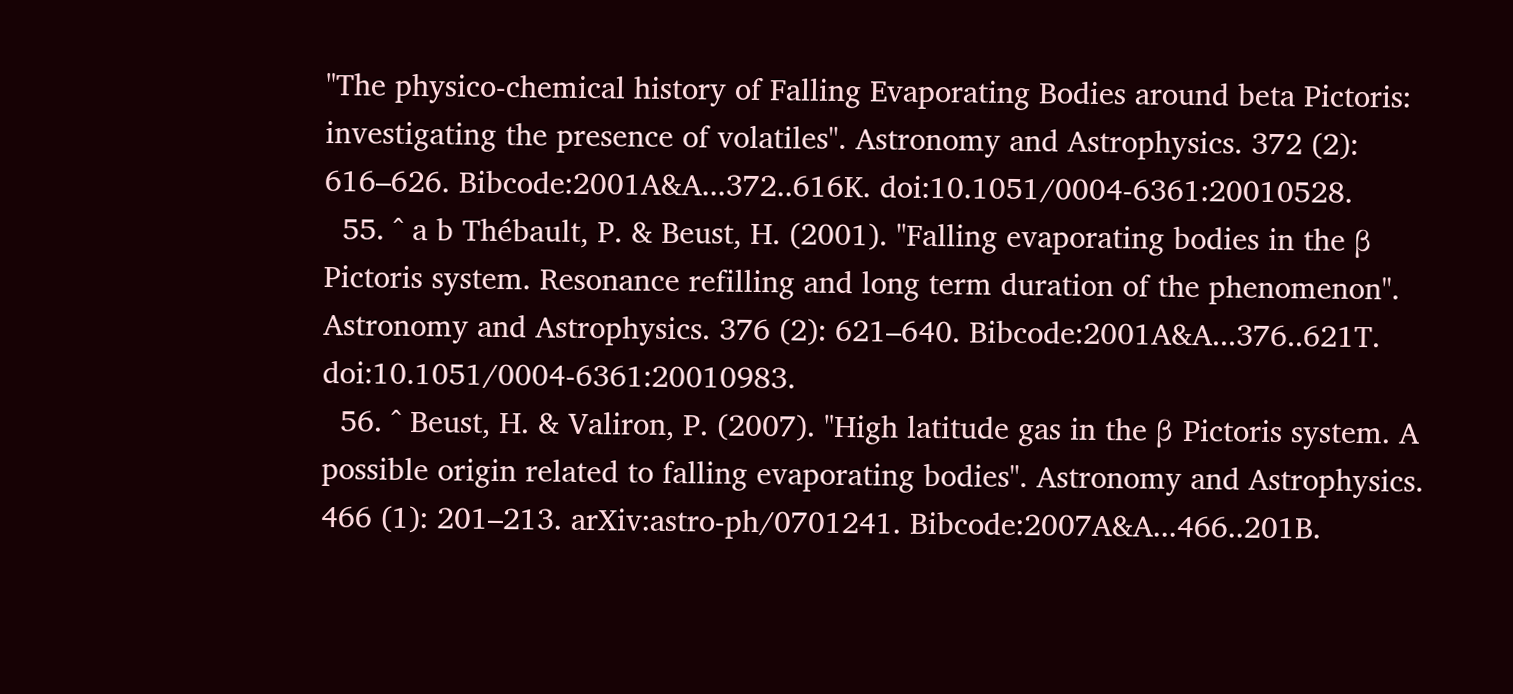"The physico-chemical history of Falling Evaporating Bodies around beta Pictoris: investigating the presence of volatiles". Astronomy and Astrophysics. 372 (2): 616–626. Bibcode:2001A&A...372..616K. doi:10.1051/0004-6361:20010528.
  55. ^ a b Thébault, P. & Beust, H. (2001). "Falling evaporating bodies in the β Pictoris system. Resonance refilling and long term duration of the phenomenon". Astronomy and Astrophysics. 376 (2): 621–640. Bibcode:2001A&A...376..621T. doi:10.1051/0004-6361:20010983.
  56. ^ Beust, H. & Valiron, P. (2007). "High latitude gas in the β Pictoris system. A possible origin related to falling evaporating bodies". Astronomy and Astrophysics. 466 (1): 201–213. arXiv:astro-ph/0701241. Bibcode:2007A&A...466..201B.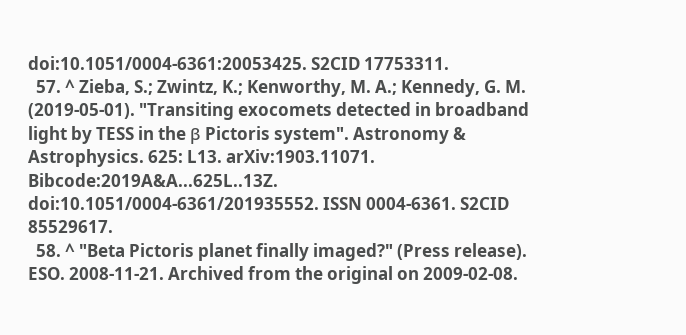doi:10.1051/0004-6361:20053425. S2CID 17753311.
  57. ^ Zieba, S.; Zwintz, K.; Kenworthy, M. A.; Kennedy, G. M. (2019-05-01). "Transiting exocomets detected in broadband light by TESS in the β Pictoris system". Astronomy & Astrophysics. 625: L13. arXiv:1903.11071. Bibcode:2019A&A...625L..13Z. doi:10.1051/0004-6361/201935552. ISSN 0004-6361. S2CID 85529617.
  58. ^ "Beta Pictoris planet finally imaged?" (Press release). ESO. 2008-11-21. Archived from the original on 2009-02-08.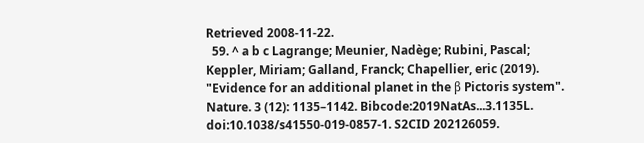Retrieved 2008-11-22.
  59. ^ a b c Lagrange; Meunier, Nadège; Rubini, Pascal; Keppler, Miriam; Galland, Franck; Chapellier, eric (2019). "Evidence for an additional planet in the β Pictoris system". Nature. 3 (12): 1135–1142. Bibcode:2019NatAs...3.1135L. doi:10.1038/s41550-019-0857-1. S2CID 202126059.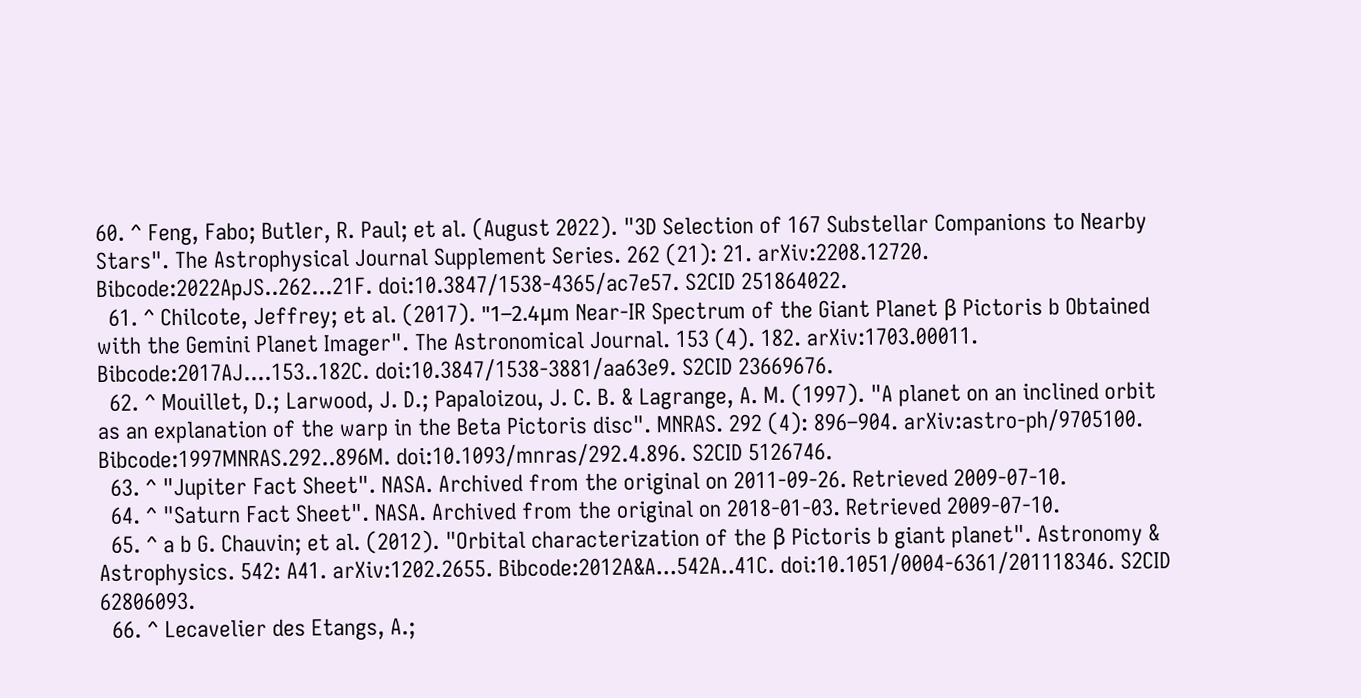60. ^ Feng, Fabo; Butler, R. Paul; et al. (August 2022). "3D Selection of 167 Substellar Companions to Nearby Stars". The Astrophysical Journal Supplement Series. 262 (21): 21. arXiv:2208.12720. Bibcode:2022ApJS..262...21F. doi:10.3847/1538-4365/ac7e57. S2CID 251864022.
  61. ^ Chilcote, Jeffrey; et al. (2017). "1–2.4μm Near-IR Spectrum of the Giant Planet β Pictoris b Obtained with the Gemini Planet Imager". The Astronomical Journal. 153 (4). 182. arXiv:1703.00011. Bibcode:2017AJ....153..182C. doi:10.3847/1538-3881/aa63e9. S2CID 23669676.
  62. ^ Mouillet, D.; Larwood, J. D.; Papaloizou, J. C. B. & Lagrange, A. M. (1997). "A planet on an inclined orbit as an explanation of the warp in the Beta Pictoris disc". MNRAS. 292 (4): 896–904. arXiv:astro-ph/9705100. Bibcode:1997MNRAS.292..896M. doi:10.1093/mnras/292.4.896. S2CID 5126746.
  63. ^ "Jupiter Fact Sheet". NASA. Archived from the original on 2011-09-26. Retrieved 2009-07-10.
  64. ^ "Saturn Fact Sheet". NASA. Archived from the original on 2018-01-03. Retrieved 2009-07-10.
  65. ^ a b G. Chauvin; et al. (2012). "Orbital characterization of the β Pictoris b giant planet". Astronomy & Astrophysics. 542: A41. arXiv:1202.2655. Bibcode:2012A&A...542A..41C. doi:10.1051/0004-6361/201118346. S2CID 62806093.
  66. ^ Lecavelier des Etangs, A.;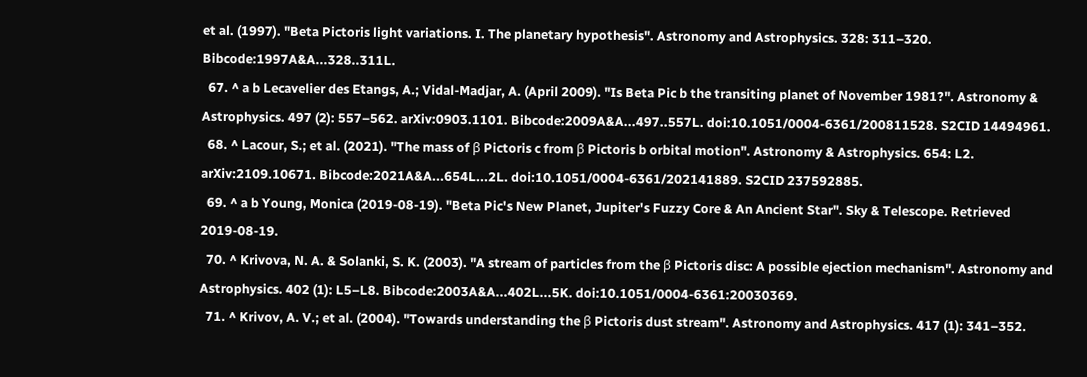et al. (1997). "Beta Pictoris light variations. I. The planetary hypothesis". Astronomy and Astrophysics. 328: 311–320. Bibcode:1997A&A...328..311L.
  67. ^ a b Lecavelier des Etangs, A.; Vidal-Madjar, A. (April 2009). "Is Beta Pic b the transiting planet of November 1981?". Astronomy & Astrophysics. 497 (2): 557–562. arXiv:0903.1101. Bibcode:2009A&A...497..557L. doi:10.1051/0004-6361/200811528. S2CID 14494961.
  68. ^ Lacour, S.; et al. (2021). "The mass of β Pictoris c from β Pictoris b orbital motion". Astronomy & Astrophysics. 654: L2. arXiv:2109.10671. Bibcode:2021A&A...654L...2L. doi:10.1051/0004-6361/202141889. S2CID 237592885.
  69. ^ a b Young, Monica (2019-08-19). "Beta Pic's New Planet, Jupiter's Fuzzy Core & An Ancient Star". Sky & Telescope. Retrieved 2019-08-19.
  70. ^ Krivova, N. A. & Solanki, S. K. (2003). "A stream of particles from the β Pictoris disc: A possible ejection mechanism". Astronomy and Astrophysics. 402 (1): L5–L8. Bibcode:2003A&A...402L...5K. doi:10.1051/0004-6361:20030369.
  71. ^ Krivov, A. V.; et al. (2004). "Towards understanding the β Pictoris dust stream". Astronomy and Astrophysics. 417 (1): 341–352.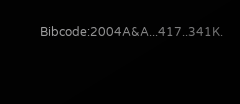Bibcode:2004A&A...417..341K.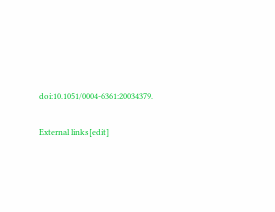doi:10.1051/0004-6361:20034379.

External links[edit]